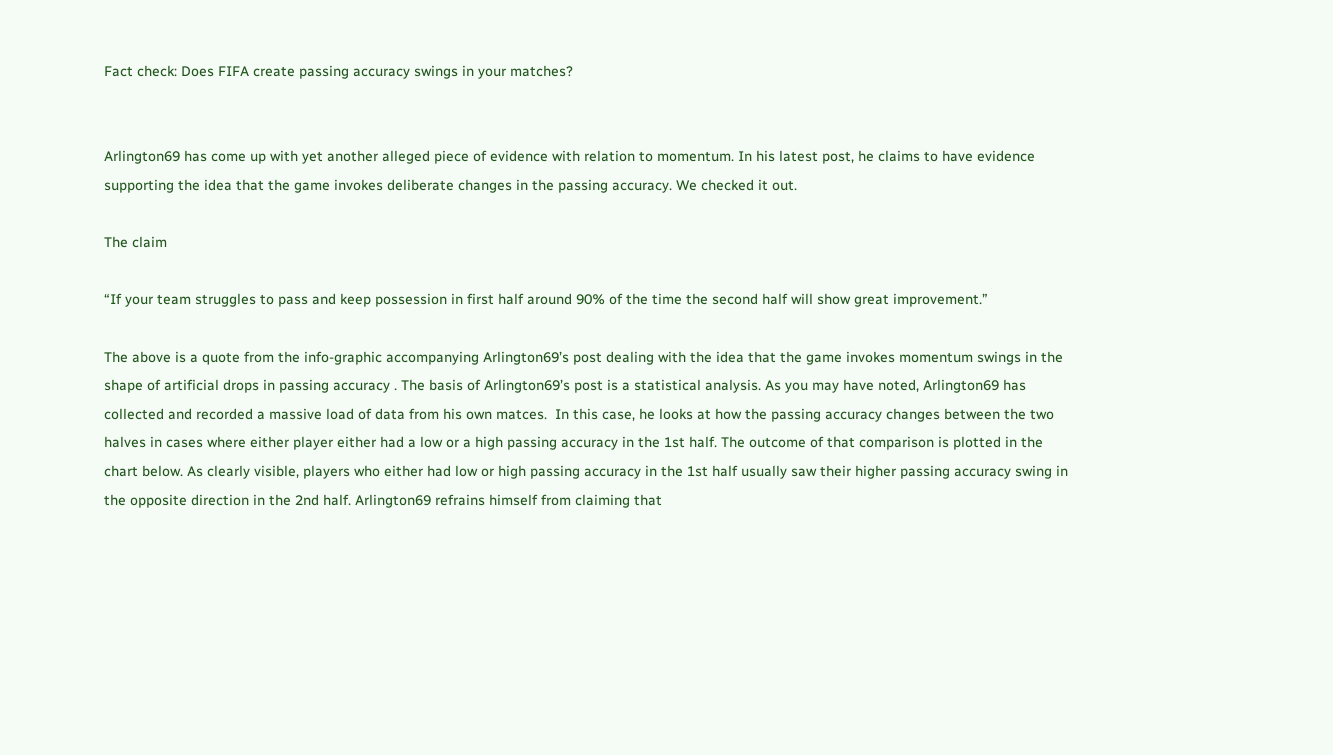Fact check: Does FIFA create passing accuracy swings in your matches?


Arlington69 has come up with yet another alleged piece of evidence with relation to momentum. In his latest post, he claims to have evidence supporting the idea that the game invokes deliberate changes in the passing accuracy. We checked it out.

The claim

“If your team struggles to pass and keep possession in first half around 90% of the time the second half will show great improvement.”

The above is a quote from the info-graphic accompanying Arlington69’s post dealing with the idea that the game invokes momentum swings in the shape of artificial drops in passing accuracy . The basis of Arlington69’s post is a statistical analysis. As you may have noted, Arlington69 has collected and recorded a massive load of data from his own matces.  In this case, he looks at how the passing accuracy changes between the two halves in cases where either player either had a low or a high passing accuracy in the 1st half. The outcome of that comparison is plotted in the chart below. As clearly visible, players who either had low or high passing accuracy in the 1st half usually saw their higher passing accuracy swing in the opposite direction in the 2nd half. Arlington69 refrains himself from claiming that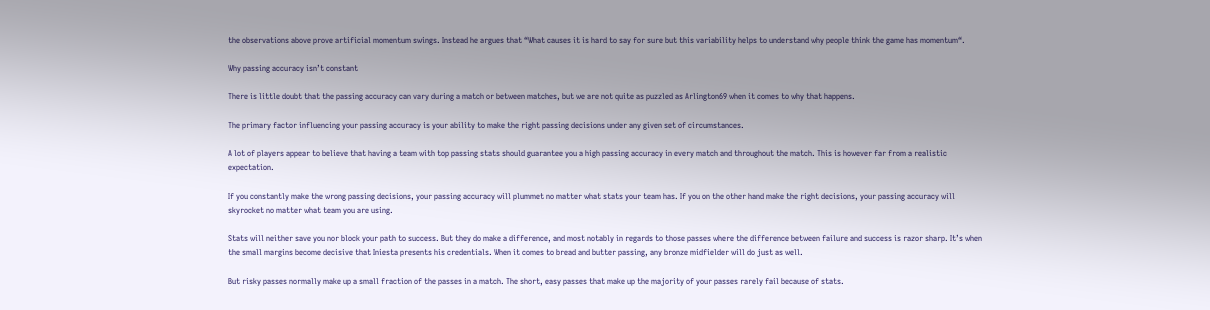the observations above prove artificial momentum swings. Instead he argues that “What causes it is hard to say for sure but this variability helps to understand why people think the game has momentum“.

Why passing accuracy isn’t constant

There is little doubt that the passing accuracy can vary during a match or between matches, but we are not quite as puzzled as Arlington69 when it comes to why that happens.

The primary factor influencing your passing accuracy is your ability to make the right passing decisions under any given set of circumstances.

A lot of players appear to believe that having a team with top passing stats should guarantee you a high passing accuracy in every match and throughout the match. This is however far from a realistic expectation.

If you constantly make the wrong passing decisions, your passing accuracy will plummet no matter what stats your team has. If you on the other hand make the right decisions, your passing accuracy will skyrocket no matter what team you are using.

Stats will neither save you nor block your path to success. But they do make a difference, and most notably in regards to those passes where the difference between failure and success is razor sharp. It’s when the small margins become decisive that Iniesta presents his credentials. When it comes to bread and butter passing, any bronze midfielder will do just as well.

But risky passes normally make up a small fraction of the passes in a match. The short, easy passes that make up the majority of your passes rarely fail because of stats.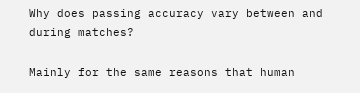Why does passing accuracy vary between and during matches?

Mainly for the same reasons that human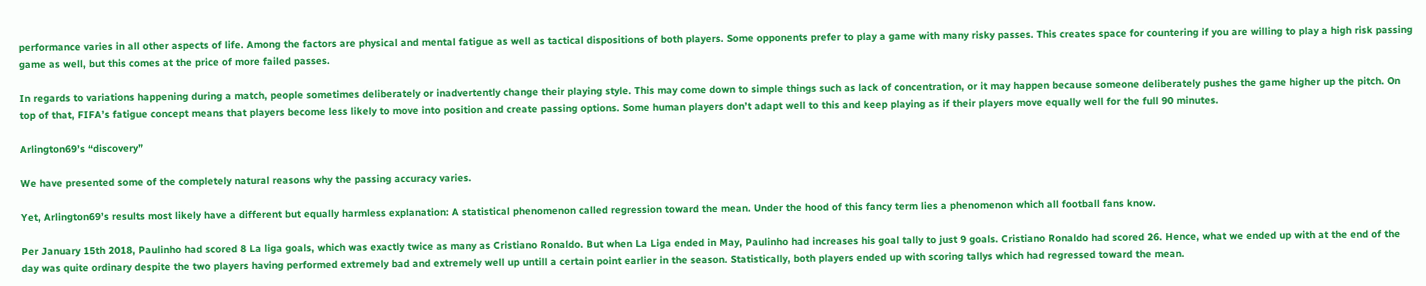performance varies in all other aspects of life. Among the factors are physical and mental fatigue as well as tactical dispositions of both players. Some opponents prefer to play a game with many risky passes. This creates space for countering if you are willing to play a high risk passing game as well, but this comes at the price of more failed passes.

In regards to variations happening during a match, people sometimes deliberately or inadvertently change their playing style. This may come down to simple things such as lack of concentration, or it may happen because someone deliberately pushes the game higher up the pitch. On top of that, FIFA’s fatigue concept means that players become less likely to move into position and create passing options. Some human players don’t adapt well to this and keep playing as if their players move equally well for the full 90 minutes.

Arlington69’s “discovery”

We have presented some of the completely natural reasons why the passing accuracy varies.

Yet, Arlington69’s results most likely have a different but equally harmless explanation: A statistical phenomenon called regression toward the mean. Under the hood of this fancy term lies a phenomenon which all football fans know.

Per January 15th 2018, Paulinho had scored 8 La liga goals, which was exactly twice as many as Cristiano Ronaldo. But when La Liga ended in May, Paulinho had increases his goal tally to just 9 goals. Cristiano Ronaldo had scored 26. Hence, what we ended up with at the end of the day was quite ordinary despite the two players having performed extremely bad and extremely well up untill a certain point earlier in the season. Statistically, both players ended up with scoring tallys which had regressed toward the mean.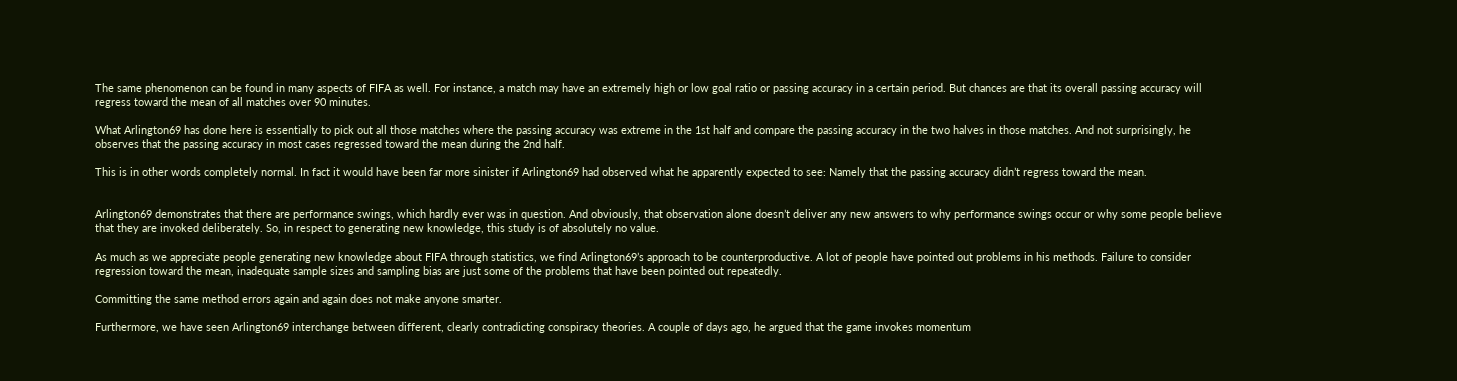The same phenomenon can be found in many aspects of FIFA as well. For instance, a match may have an extremely high or low goal ratio or passing accuracy in a certain period. But chances are that its overall passing accuracy will regress toward the mean of all matches over 90 minutes.

What Arlington69 has done here is essentially to pick out all those matches where the passing accuracy was extreme in the 1st half and compare the passing accuracy in the two halves in those matches. And not surprisingly, he observes that the passing accuracy in most cases regressed toward the mean during the 2nd half.

This is in other words completely normal. In fact it would have been far more sinister if Arlington69 had observed what he apparently expected to see: Namely that the passing accuracy didn’t regress toward the mean.


Arlington69 demonstrates that there are performance swings, which hardly ever was in question. And obviously, that observation alone doesn’t deliver any new answers to why performance swings occur or why some people believe that they are invoked deliberately. So, in respect to generating new knowledge, this study is of absolutely no value.

As much as we appreciate people generating new knowledge about FIFA through statistics, we find Arlington69’s approach to be counterproductive. A lot of people have pointed out problems in his methods. Failure to consider regression toward the mean, inadequate sample sizes and sampling bias are just some of the problems that have been pointed out repeatedly.

Committing the same method errors again and again does not make anyone smarter.

Furthermore, we have seen Arlington69 interchange between different, clearly contradicting conspiracy theories. A couple of days ago, he argued that the game invokes momentum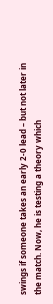swings if someone takes an early 2-0 lead – but not later in the match. Now, he is testing a theory which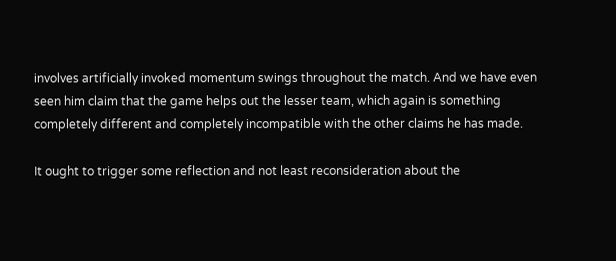involves artificially invoked momentum swings throughout the match. And we have even seen him claim that the game helps out the lesser team, which again is something completely different and completely incompatible with the other claims he has made.

It ought to trigger some reflection and not least reconsideration about the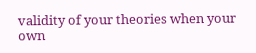validity of your theories when your own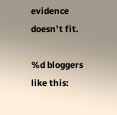evidence doesn’t fit.

%d bloggers like this: